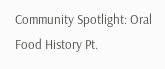Community Spotlight: Oral Food History Pt.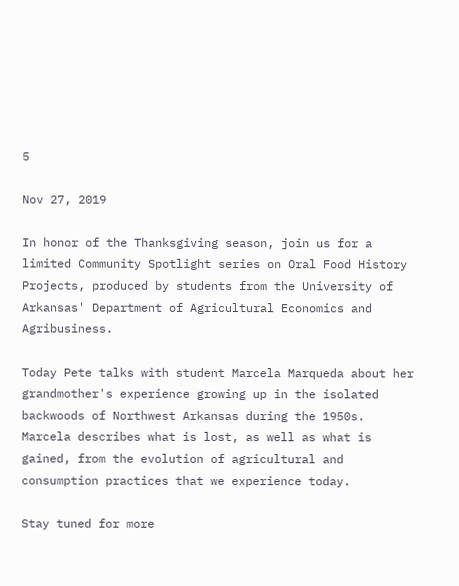5

Nov 27, 2019

In honor of the Thanksgiving season, join us for a limited Community Spotlight series on Oral Food History Projects, produced by students from the University of Arkansas' Department of Agricultural Economics and Agribusiness.

Today Pete talks with student Marcela Marqueda about her grandmother's experience growing up in the isolated backwoods of Northwest Arkansas during the 1950s.  Marcela describes what is lost, as well as what is gained, from the evolution of agricultural and consumption practices that we experience today.

Stay tuned for more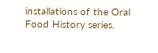installations of the Oral Food History series.